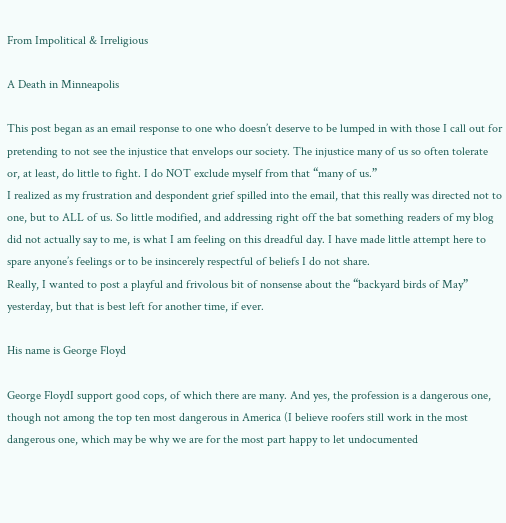From Impolitical & Irreligious

A Death in Minneapolis

This post began as an email response to one who doesn’t deserve to be lumped in with those I call out for pretending to not see the injustice that envelops our society. The injustice many of us so often tolerate or, at least, do little to fight. I do NOT exclude myself from that “many of us.”
I realized as my frustration and despondent grief spilled into the email, that this really was directed not to one, but to ALL of us. So little modified, and addressing right off the bat something readers of my blog did not actually say to me, is what I am feeling on this dreadful day. I have made little attempt here to spare anyone’s feelings or to be insincerely respectful of beliefs I do not share.
Really, I wanted to post a playful and frivolous bit of nonsense about the “backyard birds of May” yesterday, but that is best left for another time, if ever.

His name is George Floyd

George FloydI support good cops, of which there are many. And yes, the profession is a dangerous one, though not among the top ten most dangerous in America (I believe roofers still work in the most dangerous one, which may be why we are for the most part happy to let undocumented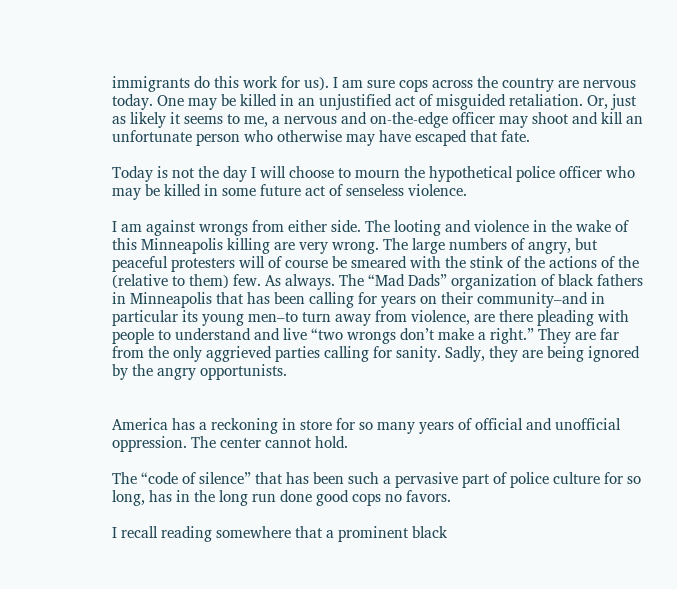immigrants do this work for us). I am sure cops across the country are nervous today. One may be killed in an unjustified act of misguided retaliation. Or, just as likely it seems to me, a nervous and on-the-edge officer may shoot and kill an unfortunate person who otherwise may have escaped that fate.

Today is not the day I will choose to mourn the hypothetical police officer who may be killed in some future act of senseless violence.

I am against wrongs from either side. The looting and violence in the wake of this Minneapolis killing are very wrong. The large numbers of angry, but peaceful protesters will of course be smeared with the stink of the actions of the (relative to them) few. As always. The “Mad Dads” organization of black fathers in Minneapolis that has been calling for years on their community–and in particular its young men–to turn away from violence, are there pleading with people to understand and live “two wrongs don’t make a right.” They are far from the only aggrieved parties calling for sanity. Sadly, they are being ignored by the angry opportunists.


America has a reckoning in store for so many years of official and unofficial oppression. The center cannot hold.

The “code of silence” that has been such a pervasive part of police culture for so long, has in the long run done good cops no favors.

I recall reading somewhere that a prominent black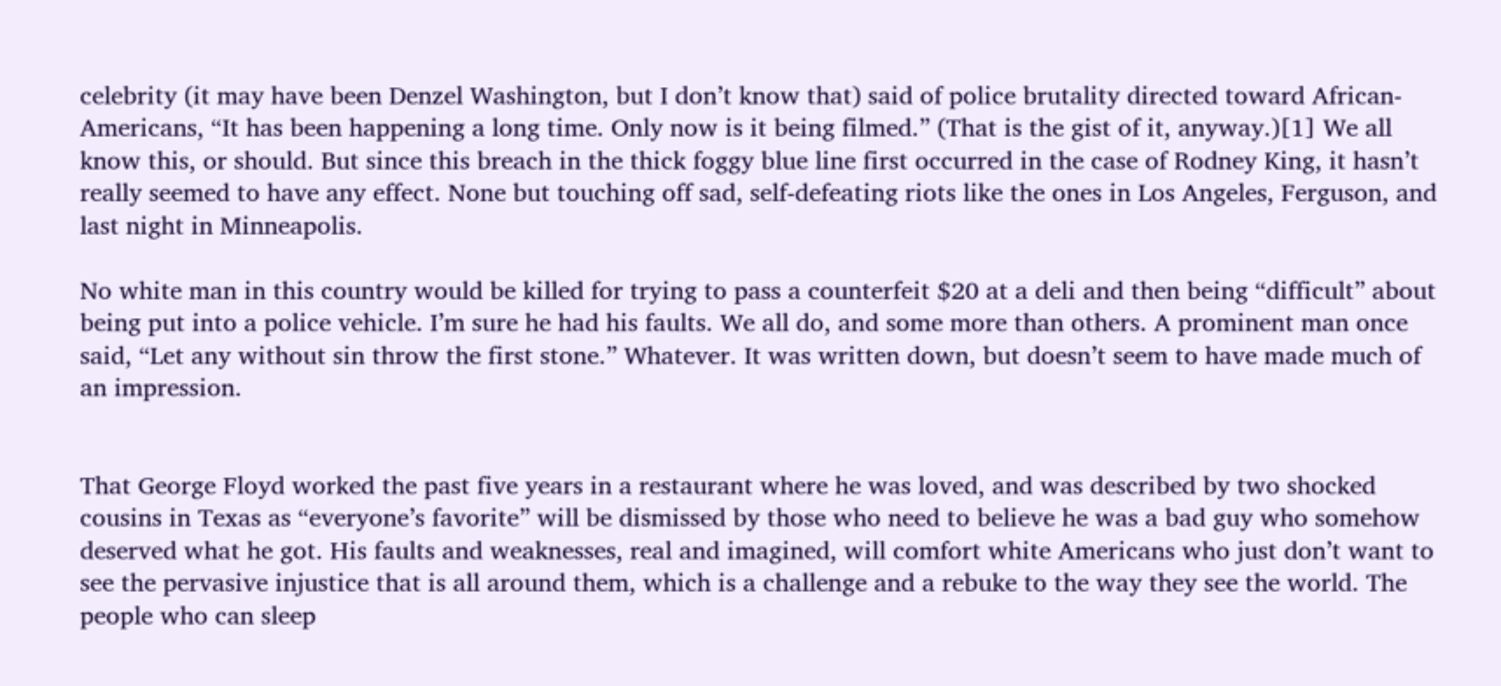celebrity (it may have been Denzel Washington, but I don’t know that) said of police brutality directed toward African-Americans, “It has been happening a long time. Only now is it being filmed.” (That is the gist of it, anyway.)[1] We all know this, or should. But since this breach in the thick foggy blue line first occurred in the case of Rodney King, it hasn’t really seemed to have any effect. None but touching off sad, self-defeating riots like the ones in Los Angeles, Ferguson, and last night in Minneapolis.

No white man in this country would be killed for trying to pass a counterfeit $20 at a deli and then being “difficult” about being put into a police vehicle. I’m sure he had his faults. We all do, and some more than others. A prominent man once said, “Let any without sin throw the first stone.” Whatever. It was written down, but doesn’t seem to have made much of an impression.


That George Floyd worked the past five years in a restaurant where he was loved, and was described by two shocked cousins in Texas as “everyone’s favorite” will be dismissed by those who need to believe he was a bad guy who somehow deserved what he got. His faults and weaknesses, real and imagined, will comfort white Americans who just don’t want to see the pervasive injustice that is all around them, which is a challenge and a rebuke to the way they see the world. The people who can sleep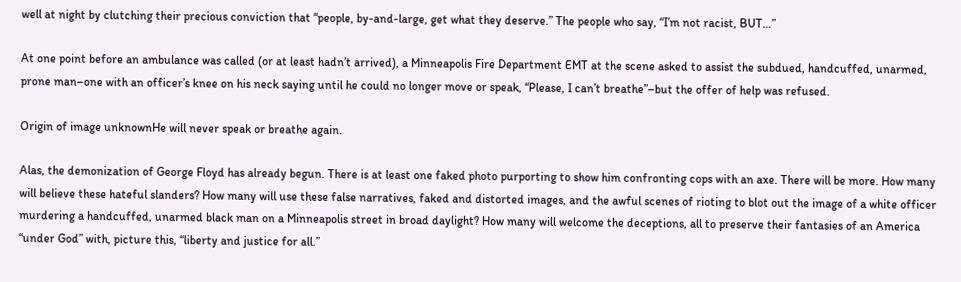well at night by clutching their precious conviction that “people, by-and-large, get what they deserve.” The people who say, “I’m not racist, BUT…”

At one point before an ambulance was called (or at least hadn’t arrived), a Minneapolis Fire Department EMT at the scene asked to assist the subdued, handcuffed, unarmed, prone man–one with an officer’s knee on his neck saying until he could no longer move or speak, “Please, I can’t breathe”–but the offer of help was refused.

Origin of image unknownHe will never speak or breathe again.

Alas, the demonization of George Floyd has already begun. There is at least one faked photo purporting to show him confronting cops with an axe. There will be more. How many will believe these hateful slanders? How many will use these false narratives, faked and distorted images, and the awful scenes of rioting to blot out the image of a white officer murdering a handcuffed, unarmed black man on a Minneapolis street in broad daylight? How many will welcome the deceptions, all to preserve their fantasies of an America “under God” with, picture this, “liberty and justice for all.”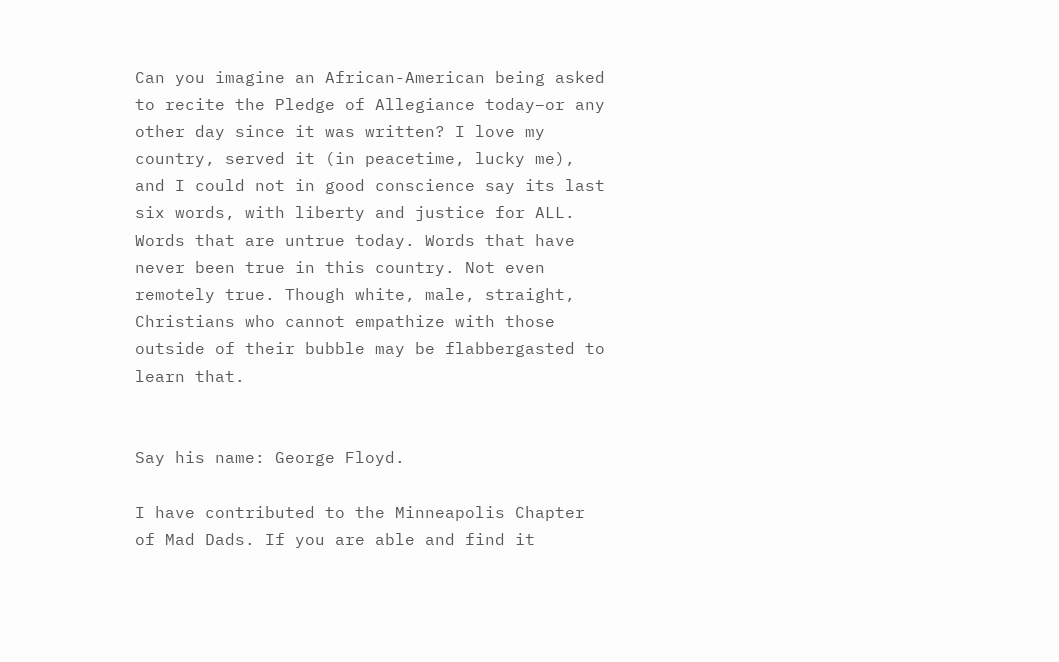Can you imagine an African-American being asked to recite the Pledge of Allegiance today–or any other day since it was written? I love my country, served it (in peacetime, lucky me), and I could not in good conscience say its last six words, with liberty and justice for ALL. Words that are untrue today. Words that have never been true in this country. Not even remotely true. Though white, male, straight, Christians who cannot empathize with those outside of their bubble may be flabbergasted to learn that.


Say his name: George Floyd.

I have contributed to the Minneapolis Chapter of Mad Dads. If you are able and find it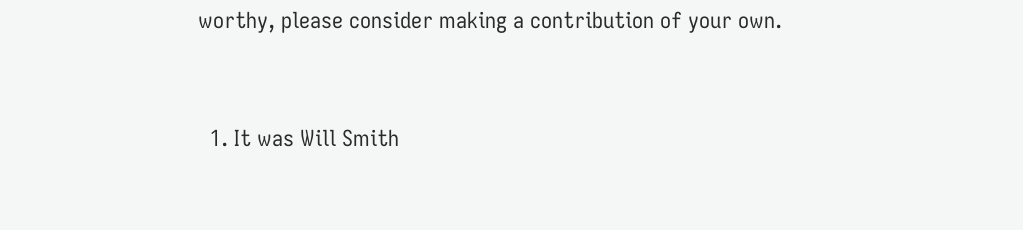worthy, please consider making a contribution of your own.


  1. It was Will Smith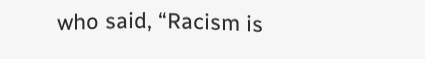who said, “Racism is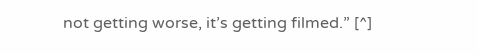not getting worse, it’s getting filmed.” [^]